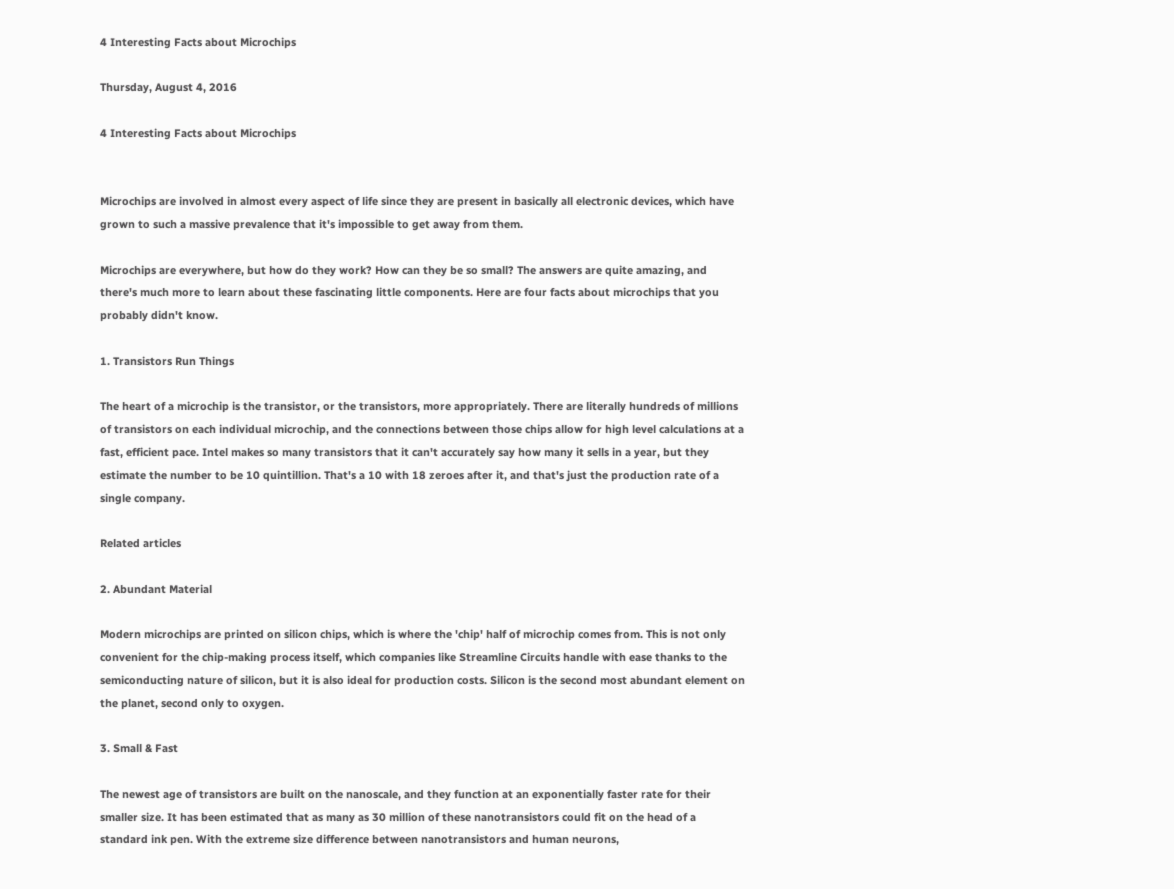4 Interesting Facts about Microchips

Thursday, August 4, 2016

4 Interesting Facts about Microchips


Microchips are involved in almost every aspect of life since they are present in basically all electronic devices, which have grown to such a massive prevalence that it's impossible to get away from them.

Microchips are everywhere, but how do they work? How can they be so small? The answers are quite amazing, and there's much more to learn about these fascinating little components. Here are four facts about microchips that you probably didn't know.

1. Transistors Run Things

The heart of a microchip is the transistor, or the transistors, more appropriately. There are literally hundreds of millions of transistors on each individual microchip, and the connections between those chips allow for high level calculations at a fast, efficient pace. Intel makes so many transistors that it can't accurately say how many it sells in a year, but they estimate the number to be 10 quintillion. That's a 10 with 18 zeroes after it, and that's just the production rate of a single company.

Related articles

2. Abundant Material

Modern microchips are printed on silicon chips, which is where the 'chip' half of microchip comes from. This is not only convenient for the chip-making process itself, which companies like Streamline Circuits handle with ease thanks to the semiconducting nature of silicon, but it is also ideal for production costs. Silicon is the second most abundant element on the planet, second only to oxygen.

3. Small & Fast

The newest age of transistors are built on the nanoscale, and they function at an exponentially faster rate for their smaller size. It has been estimated that as many as 30 million of these nanotransistors could fit on the head of a standard ink pen. With the extreme size difference between nanotransistors and human neurons,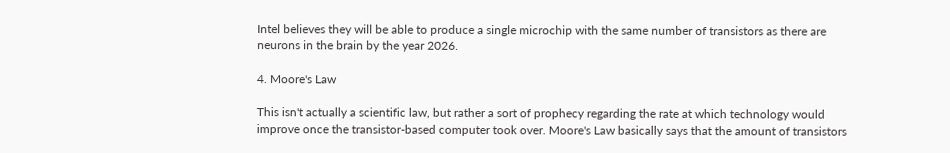Intel believes they will be able to produce a single microchip with the same number of transistors as there are neurons in the brain by the year 2026.

4. Moore's Law

This isn't actually a scientific law, but rather a sort of prophecy regarding the rate at which technology would improve once the transistor-based computer took over. Moore's Law basically says that the amount of transistors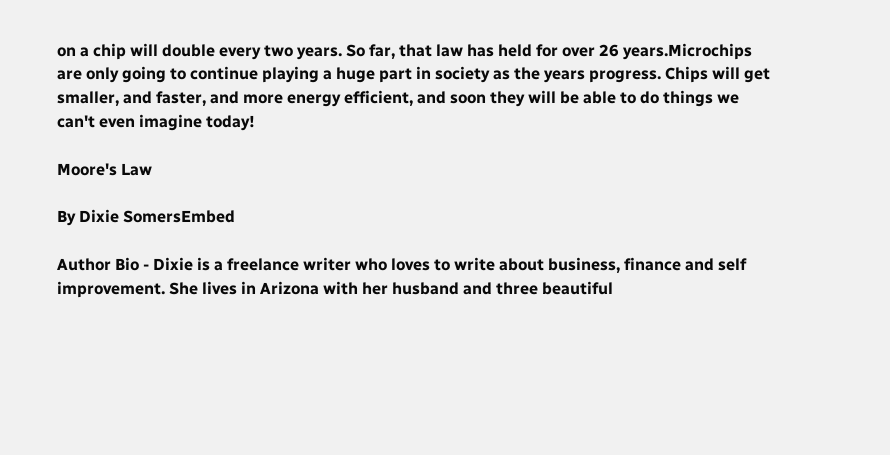on a chip will double every two years. So far, that law has held for over 26 years.Microchips are only going to continue playing a huge part in society as the years progress. Chips will get smaller, and faster, and more energy efficient, and soon they will be able to do things we can't even imagine today!

Moore's Law

By Dixie SomersEmbed

Author Bio - Dixie is a freelance writer who loves to write about business, finance and self improvement. She lives in Arizona with her husband and three beautiful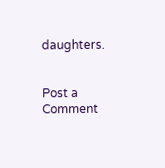daughters.


Post a Comment